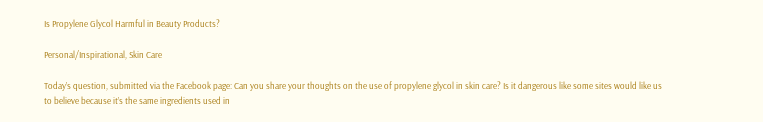Is Propylene Glycol Harmful in Beauty Products?

Personal/Inspirational, Skin Care

Today’s question, submitted via the Facebook page: Can you share your thoughts on the use of propylene glycol in skin care? Is it dangerous like some sites would like us to believe because it’s the same ingredients used in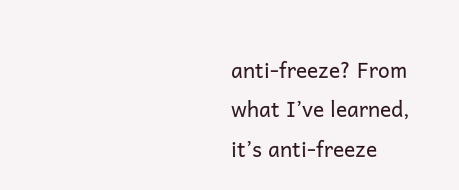anti-freeze? From what I’ve learned, it’s anti-freeze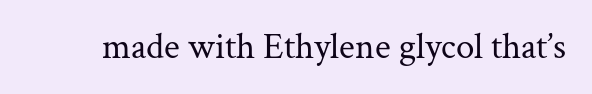made with Ethylene glycol that’s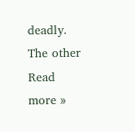deadly. The other Read more »